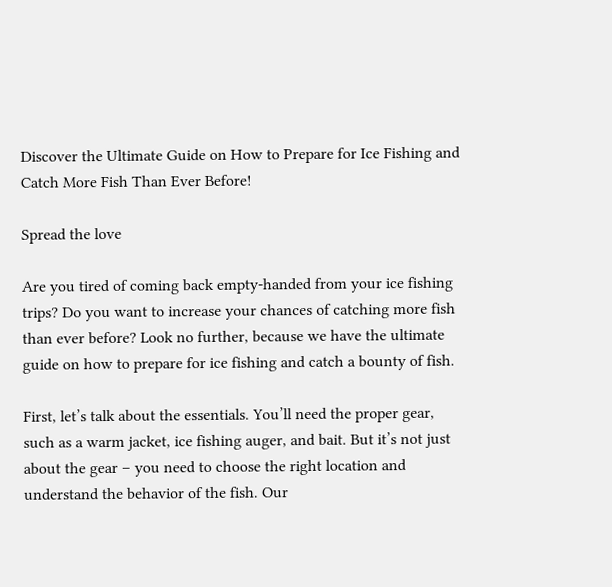Discover the Ultimate Guide on How to Prepare for Ice Fishing and Catch More Fish Than Ever Before!

Spread the love

Are you tired of coming back empty-handed from your ice fishing trips? Do you want to increase your chances of catching more fish than ever before? Look no further, because we have the ultimate guide on how to prepare for ice fishing and catch a bounty of fish.

First, let’s talk about the essentials. You’ll need the proper gear, such as a warm jacket, ice fishing auger, and bait. But it’s not just about the gear – you need to choose the right location and understand the behavior of the fish. Our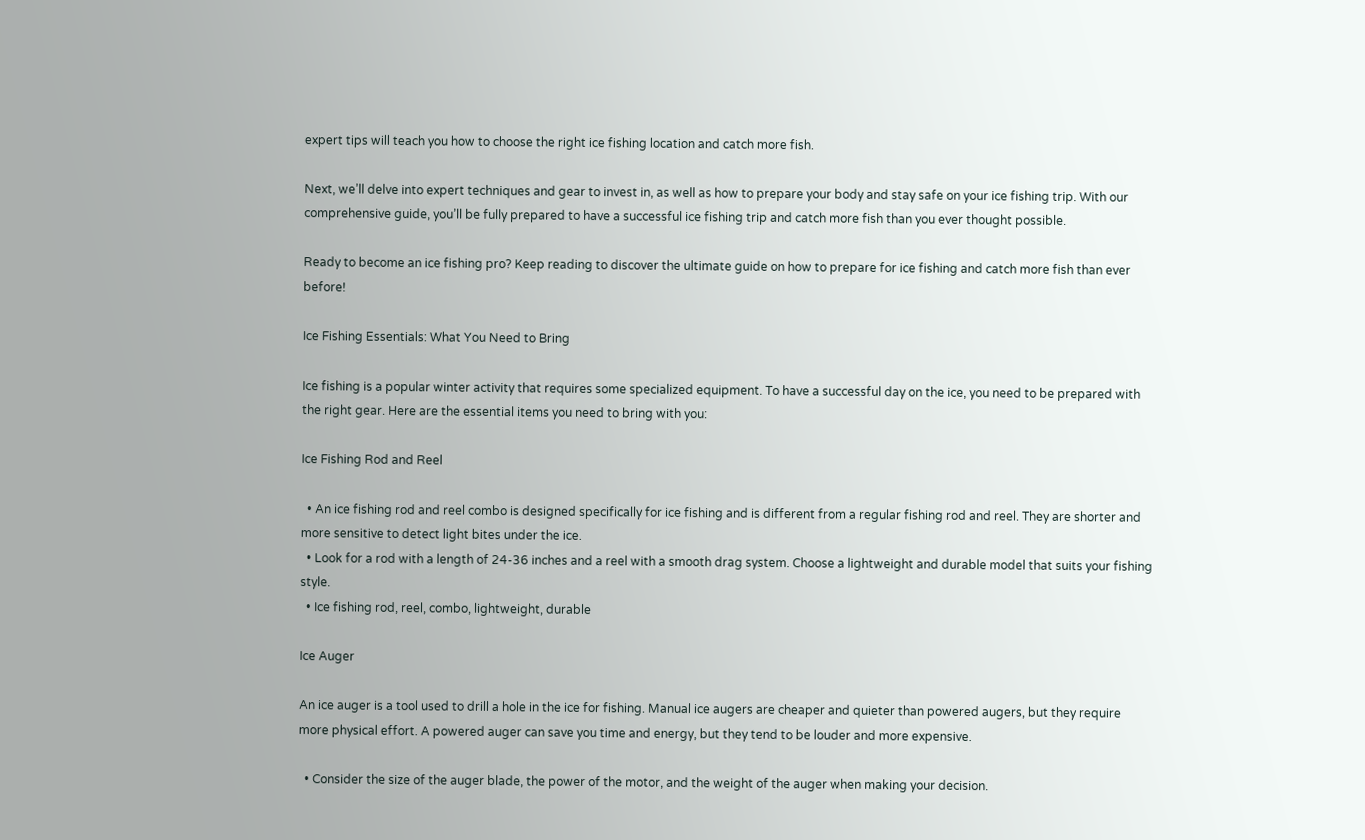expert tips will teach you how to choose the right ice fishing location and catch more fish.

Next, we’ll delve into expert techniques and gear to invest in, as well as how to prepare your body and stay safe on your ice fishing trip. With our comprehensive guide, you’ll be fully prepared to have a successful ice fishing trip and catch more fish than you ever thought possible.

Ready to become an ice fishing pro? Keep reading to discover the ultimate guide on how to prepare for ice fishing and catch more fish than ever before!

Ice Fishing Essentials: What You Need to Bring

Ice fishing is a popular winter activity that requires some specialized equipment. To have a successful day on the ice, you need to be prepared with the right gear. Here are the essential items you need to bring with you:

Ice Fishing Rod and Reel

  • An ice fishing rod and reel combo is designed specifically for ice fishing and is different from a regular fishing rod and reel. They are shorter and more sensitive to detect light bites under the ice.
  • Look for a rod with a length of 24-36 inches and a reel with a smooth drag system. Choose a lightweight and durable model that suits your fishing style.
  • Ice fishing rod, reel, combo, lightweight, durable

Ice Auger

An ice auger is a tool used to drill a hole in the ice for fishing. Manual ice augers are cheaper and quieter than powered augers, but they require more physical effort. A powered auger can save you time and energy, but they tend to be louder and more expensive.

  • Consider the size of the auger blade, the power of the motor, and the weight of the auger when making your decision.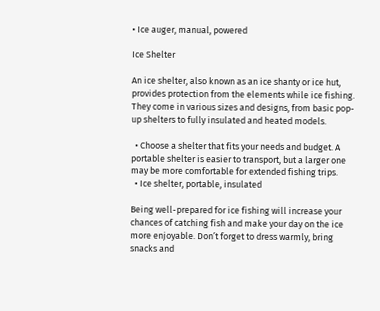• Ice auger, manual, powered

Ice Shelter

An ice shelter, also known as an ice shanty or ice hut, provides protection from the elements while ice fishing. They come in various sizes and designs, from basic pop-up shelters to fully insulated and heated models.

  • Choose a shelter that fits your needs and budget. A portable shelter is easier to transport, but a larger one may be more comfortable for extended fishing trips.
  • Ice shelter, portable, insulated

Being well-prepared for ice fishing will increase your chances of catching fish and make your day on the ice more enjoyable. Don’t forget to dress warmly, bring snacks and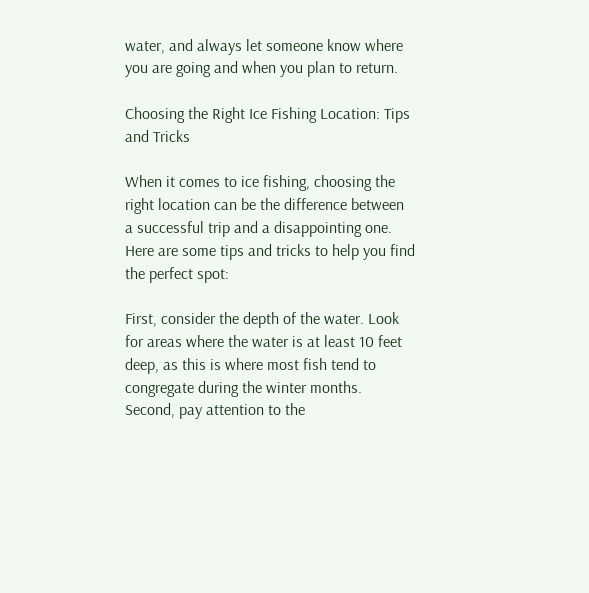water, and always let someone know where you are going and when you plan to return.

Choosing the Right Ice Fishing Location: Tips and Tricks

When it comes to ice fishing, choosing the right location can be the difference between a successful trip and a disappointing one. Here are some tips and tricks to help you find the perfect spot:

First, consider the depth of the water. Look for areas where the water is at least 10 feet deep, as this is where most fish tend to congregate during the winter months. Second, pay attention to the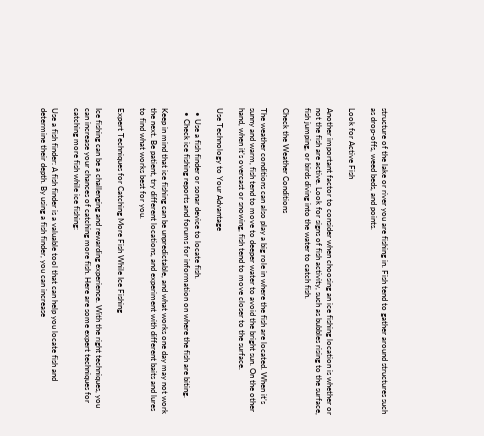structure of the lake or river you are fishing in. Fish tend to gather around structures such as drop-offs, weed beds, and points.

Look for Active Fish

Another important factor to consider when choosing an ice fishing location is whether or not the fish are active. Look for signs of fish activity, such as bubbles rising to the surface, fish jumping, or birds diving into the water to catch fish.

Check the Weather Conditions

The weather conditions can also play a big role in where the fish are located. When it’s sunny and warm, fish tend to move to deeper water to avoid the bright sun. On the other hand, when it’s overcast or snowing, fish tend to move closer to the surface.

Use Technology to Your Advantage

  • Use a fish finder or sonar device to locate fish.
  • Check ice fishing reports and forums for information on where the fish are biting.

Keep in mind that ice fishing can be unpredictable, and what works one day may not work the next. Be patient, try different locations, and experiment with different baits and lures to find what works best for you.

Expert Techniques for Catching More Fish While Ice Fishing

Ice fishing can be a challenging and rewarding experience. With the right techniques, you can increase your chances of catching more fish. Here are some expert techniques for catching more fish while ice fishing:

Use a fish finder: A fish finder is a valuable tool that can help you locate fish and determine their depth. By using a fish finder, you can increase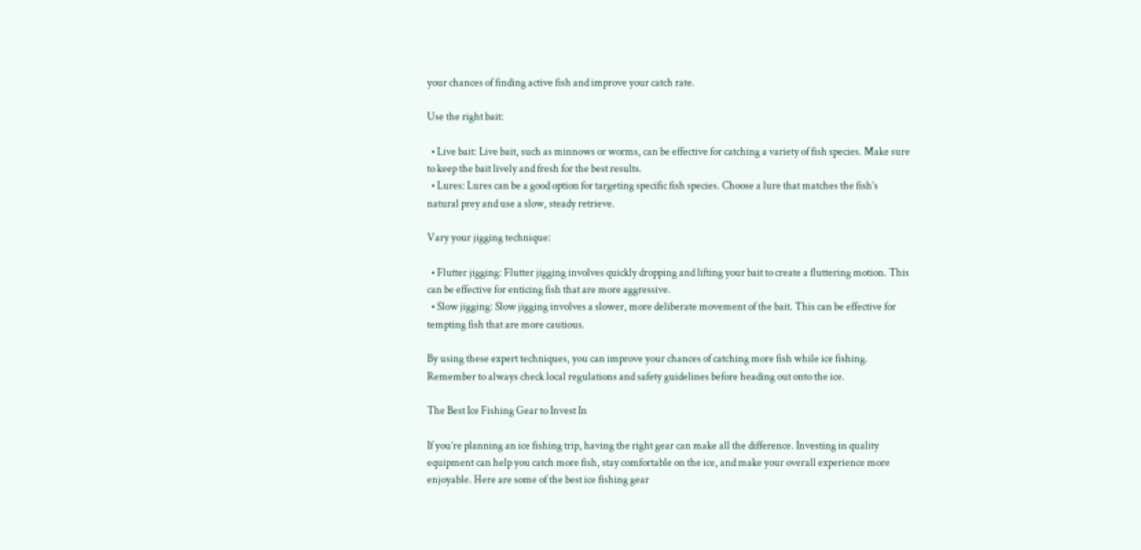your chances of finding active fish and improve your catch rate.

Use the right bait:

  • Live bait: Live bait, such as minnows or worms, can be effective for catching a variety of fish species. Make sure to keep the bait lively and fresh for the best results.
  • Lures: Lures can be a good option for targeting specific fish species. Choose a lure that matches the fish’s natural prey and use a slow, steady retrieve.

Vary your jigging technique:

  • Flutter jigging: Flutter jigging involves quickly dropping and lifting your bait to create a fluttering motion. This can be effective for enticing fish that are more aggressive.
  • Slow jigging: Slow jigging involves a slower, more deliberate movement of the bait. This can be effective for tempting fish that are more cautious.

By using these expert techniques, you can improve your chances of catching more fish while ice fishing. Remember to always check local regulations and safety guidelines before heading out onto the ice.

The Best Ice Fishing Gear to Invest In

If you’re planning an ice fishing trip, having the right gear can make all the difference. Investing in quality equipment can help you catch more fish, stay comfortable on the ice, and make your overall experience more enjoyable. Here are some of the best ice fishing gear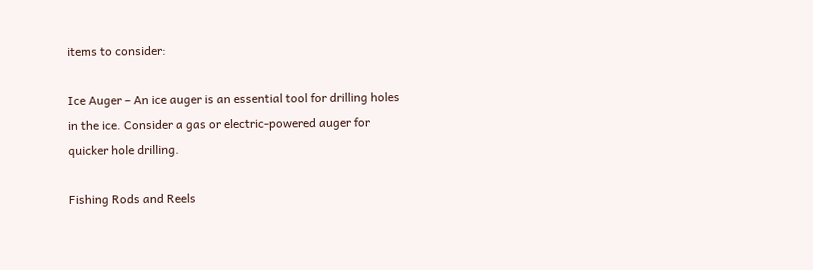items to consider:

Ice Auger – An ice auger is an essential tool for drilling holes in the ice. Consider a gas or electric-powered auger for quicker hole drilling.

Fishing Rods and Reels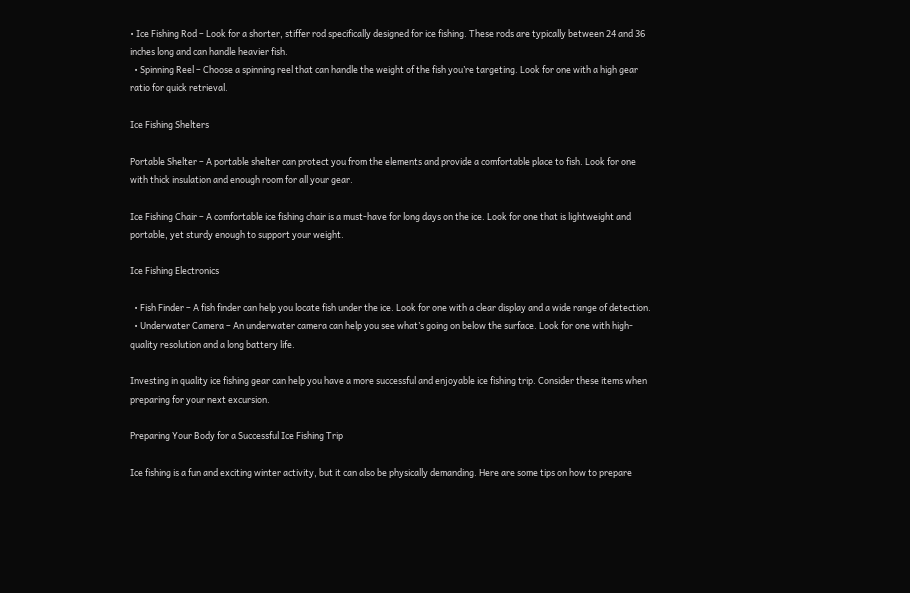• Ice Fishing Rod – Look for a shorter, stiffer rod specifically designed for ice fishing. These rods are typically between 24 and 36 inches long and can handle heavier fish.
  • Spinning Reel – Choose a spinning reel that can handle the weight of the fish you’re targeting. Look for one with a high gear ratio for quick retrieval.

Ice Fishing Shelters

Portable Shelter – A portable shelter can protect you from the elements and provide a comfortable place to fish. Look for one with thick insulation and enough room for all your gear.

Ice Fishing Chair – A comfortable ice fishing chair is a must-have for long days on the ice. Look for one that is lightweight and portable, yet sturdy enough to support your weight.

Ice Fishing Electronics

  • Fish Finder – A fish finder can help you locate fish under the ice. Look for one with a clear display and a wide range of detection.
  • Underwater Camera – An underwater camera can help you see what’s going on below the surface. Look for one with high-quality resolution and a long battery life.

Investing in quality ice fishing gear can help you have a more successful and enjoyable ice fishing trip. Consider these items when preparing for your next excursion.

Preparing Your Body for a Successful Ice Fishing Trip

Ice fishing is a fun and exciting winter activity, but it can also be physically demanding. Here are some tips on how to prepare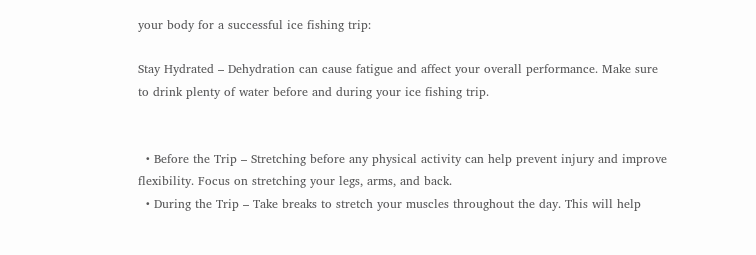your body for a successful ice fishing trip:

Stay Hydrated – Dehydration can cause fatigue and affect your overall performance. Make sure to drink plenty of water before and during your ice fishing trip.


  • Before the Trip – Stretching before any physical activity can help prevent injury and improve flexibility. Focus on stretching your legs, arms, and back.
  • During the Trip – Take breaks to stretch your muscles throughout the day. This will help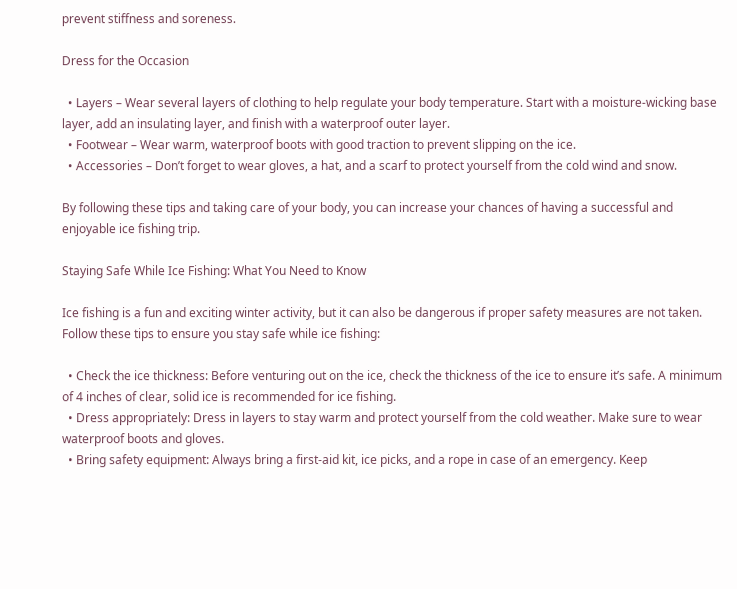prevent stiffness and soreness.

Dress for the Occasion

  • Layers – Wear several layers of clothing to help regulate your body temperature. Start with a moisture-wicking base layer, add an insulating layer, and finish with a waterproof outer layer.
  • Footwear – Wear warm, waterproof boots with good traction to prevent slipping on the ice.
  • Accessories – Don’t forget to wear gloves, a hat, and a scarf to protect yourself from the cold wind and snow.

By following these tips and taking care of your body, you can increase your chances of having a successful and enjoyable ice fishing trip.

Staying Safe While Ice Fishing: What You Need to Know

Ice fishing is a fun and exciting winter activity, but it can also be dangerous if proper safety measures are not taken. Follow these tips to ensure you stay safe while ice fishing:

  • Check the ice thickness: Before venturing out on the ice, check the thickness of the ice to ensure it’s safe. A minimum of 4 inches of clear, solid ice is recommended for ice fishing.
  • Dress appropriately: Dress in layers to stay warm and protect yourself from the cold weather. Make sure to wear waterproof boots and gloves.
  • Bring safety equipment: Always bring a first-aid kit, ice picks, and a rope in case of an emergency. Keep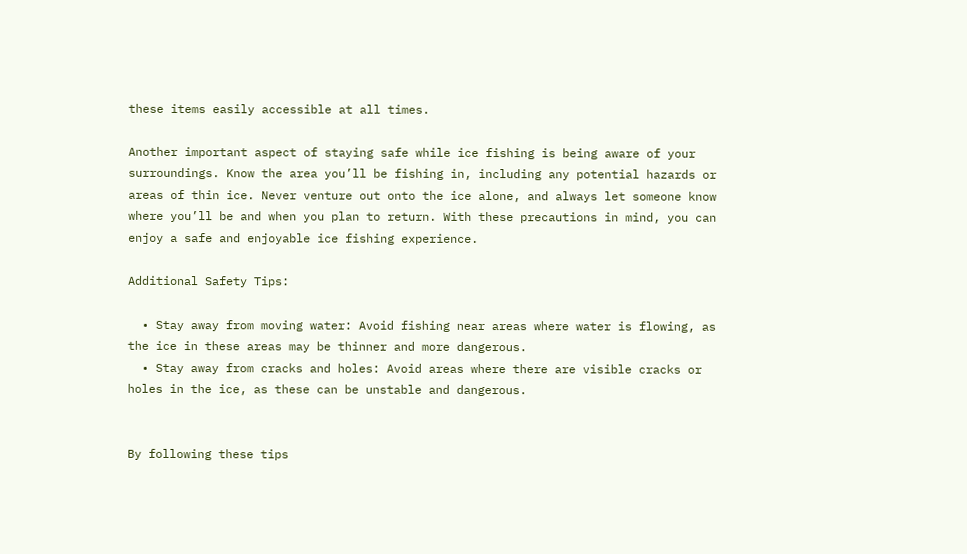these items easily accessible at all times.

Another important aspect of staying safe while ice fishing is being aware of your surroundings. Know the area you’ll be fishing in, including any potential hazards or areas of thin ice. Never venture out onto the ice alone, and always let someone know where you’ll be and when you plan to return. With these precautions in mind, you can enjoy a safe and enjoyable ice fishing experience.

Additional Safety Tips:

  • Stay away from moving water: Avoid fishing near areas where water is flowing, as the ice in these areas may be thinner and more dangerous.
  • Stay away from cracks and holes: Avoid areas where there are visible cracks or holes in the ice, as these can be unstable and dangerous.


By following these tips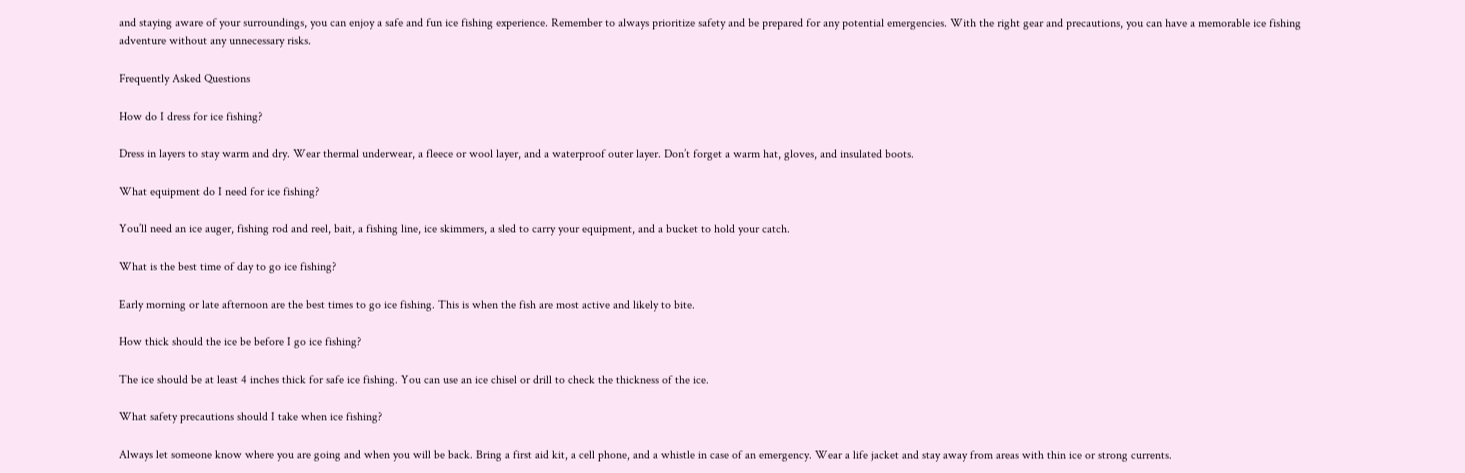and staying aware of your surroundings, you can enjoy a safe and fun ice fishing experience. Remember to always prioritize safety and be prepared for any potential emergencies. With the right gear and precautions, you can have a memorable ice fishing adventure without any unnecessary risks.

Frequently Asked Questions

How do I dress for ice fishing?

Dress in layers to stay warm and dry. Wear thermal underwear, a fleece or wool layer, and a waterproof outer layer. Don’t forget a warm hat, gloves, and insulated boots.

What equipment do I need for ice fishing?

You’ll need an ice auger, fishing rod and reel, bait, a fishing line, ice skimmers, a sled to carry your equipment, and a bucket to hold your catch.

What is the best time of day to go ice fishing?

Early morning or late afternoon are the best times to go ice fishing. This is when the fish are most active and likely to bite.

How thick should the ice be before I go ice fishing?

The ice should be at least 4 inches thick for safe ice fishing. You can use an ice chisel or drill to check the thickness of the ice.

What safety precautions should I take when ice fishing?

Always let someone know where you are going and when you will be back. Bring a first aid kit, a cell phone, and a whistle in case of an emergency. Wear a life jacket and stay away from areas with thin ice or strong currents.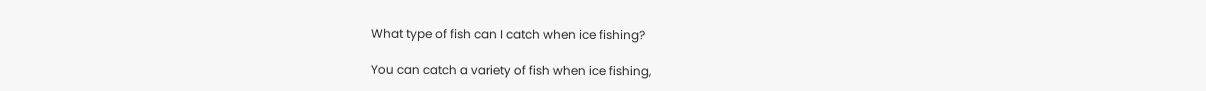What type of fish can I catch when ice fishing?

You can catch a variety of fish when ice fishing,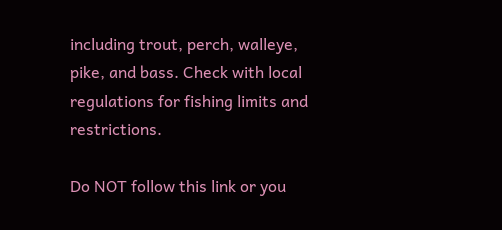including trout, perch, walleye, pike, and bass. Check with local regulations for fishing limits and restrictions.

Do NOT follow this link or you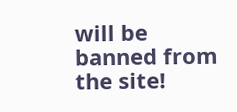will be banned from the site!